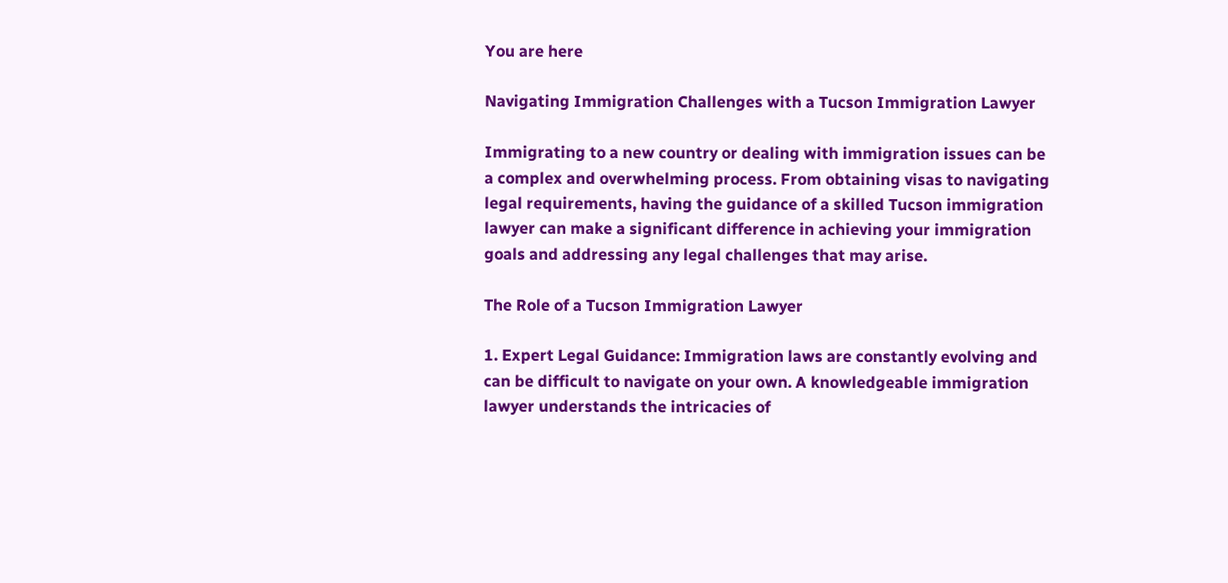You are here

Navigating Immigration Challenges with a Tucson Immigration Lawyer

Immigrating to a new country or dealing with immigration issues can be a complex and overwhelming process. From obtaining visas to navigating legal requirements, having the guidance of a skilled Tucson immigration lawyer can make a significant difference in achieving your immigration goals and addressing any legal challenges that may arise.

The Role of a Tucson Immigration Lawyer

1. Expert Legal Guidance: Immigration laws are constantly evolving and can be difficult to navigate on your own. A knowledgeable immigration lawyer understands the intricacies of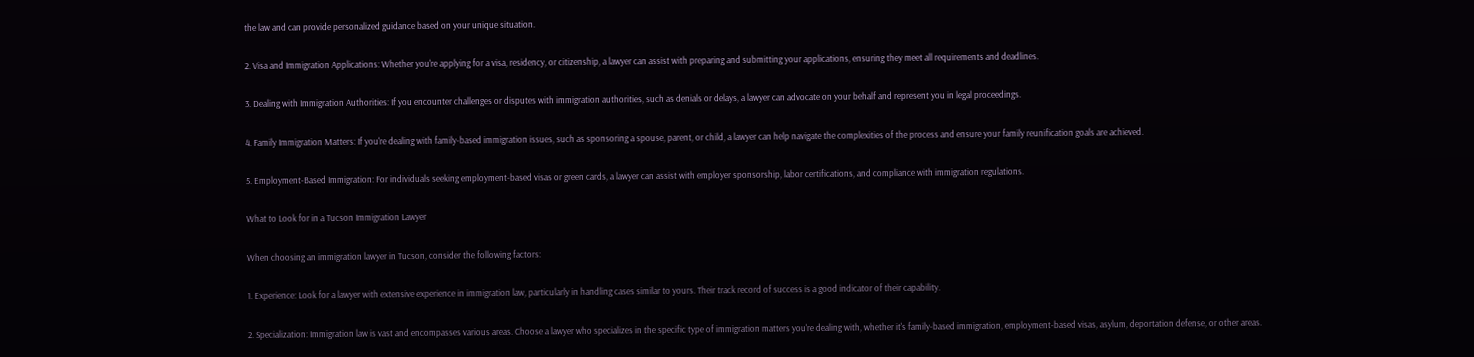the law and can provide personalized guidance based on your unique situation.

2. Visa and Immigration Applications: Whether you're applying for a visa, residency, or citizenship, a lawyer can assist with preparing and submitting your applications, ensuring they meet all requirements and deadlines.

3. Dealing with Immigration Authorities: If you encounter challenges or disputes with immigration authorities, such as denials or delays, a lawyer can advocate on your behalf and represent you in legal proceedings.

4. Family Immigration Matters: If you're dealing with family-based immigration issues, such as sponsoring a spouse, parent, or child, a lawyer can help navigate the complexities of the process and ensure your family reunification goals are achieved.

5. Employment-Based Immigration: For individuals seeking employment-based visas or green cards, a lawyer can assist with employer sponsorship, labor certifications, and compliance with immigration regulations.

What to Look for in a Tucson Immigration Lawyer

When choosing an immigration lawyer in Tucson, consider the following factors:

1. Experience: Look for a lawyer with extensive experience in immigration law, particularly in handling cases similar to yours. Their track record of success is a good indicator of their capability.

2. Specialization: Immigration law is vast and encompasses various areas. Choose a lawyer who specializes in the specific type of immigration matters you're dealing with, whether it's family-based immigration, employment-based visas, asylum, deportation defense, or other areas.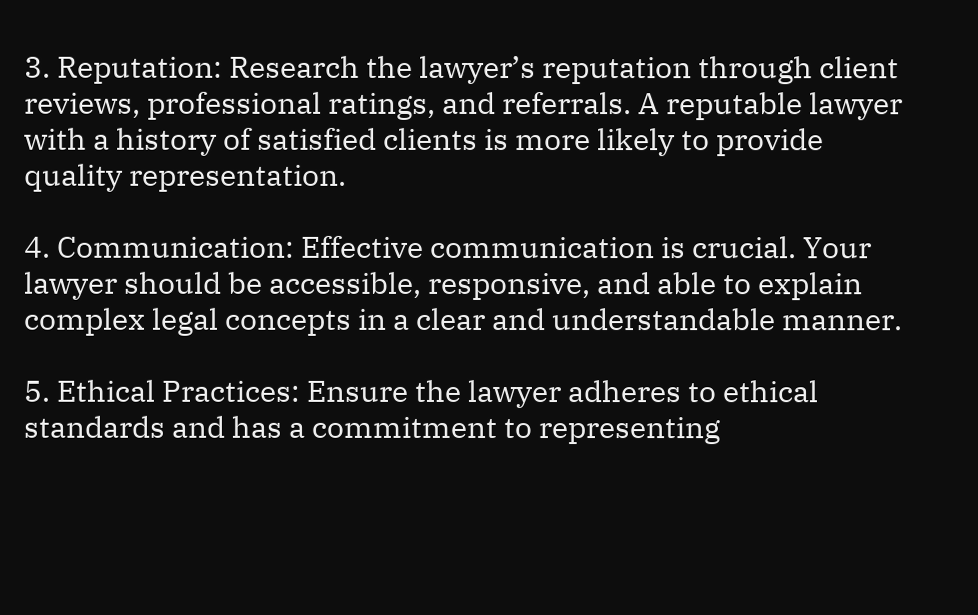3. Reputation: Research the lawyer’s reputation through client reviews, professional ratings, and referrals. A reputable lawyer with a history of satisfied clients is more likely to provide quality representation.

4. Communication: Effective communication is crucial. Your lawyer should be accessible, responsive, and able to explain complex legal concepts in a clear and understandable manner.

5. Ethical Practices: Ensure the lawyer adheres to ethical standards and has a commitment to representing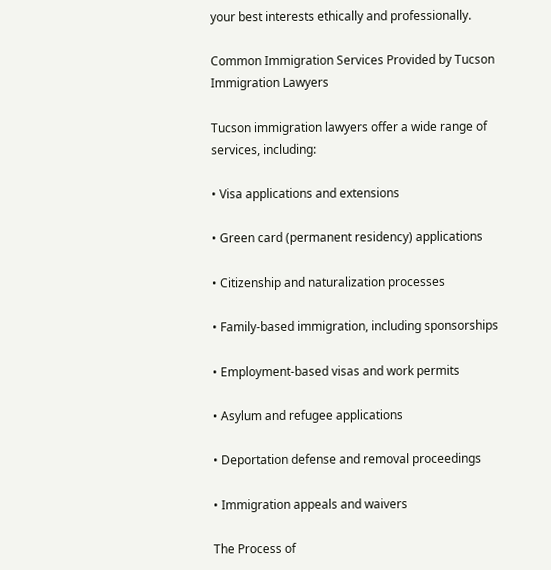your best interests ethically and professionally.

Common Immigration Services Provided by Tucson Immigration Lawyers

Tucson immigration lawyers offer a wide range of services, including:

• Visa applications and extensions

• Green card (permanent residency) applications

• Citizenship and naturalization processes

• Family-based immigration, including sponsorships

• Employment-based visas and work permits

• Asylum and refugee applications

• Deportation defense and removal proceedings

• Immigration appeals and waivers

The Process of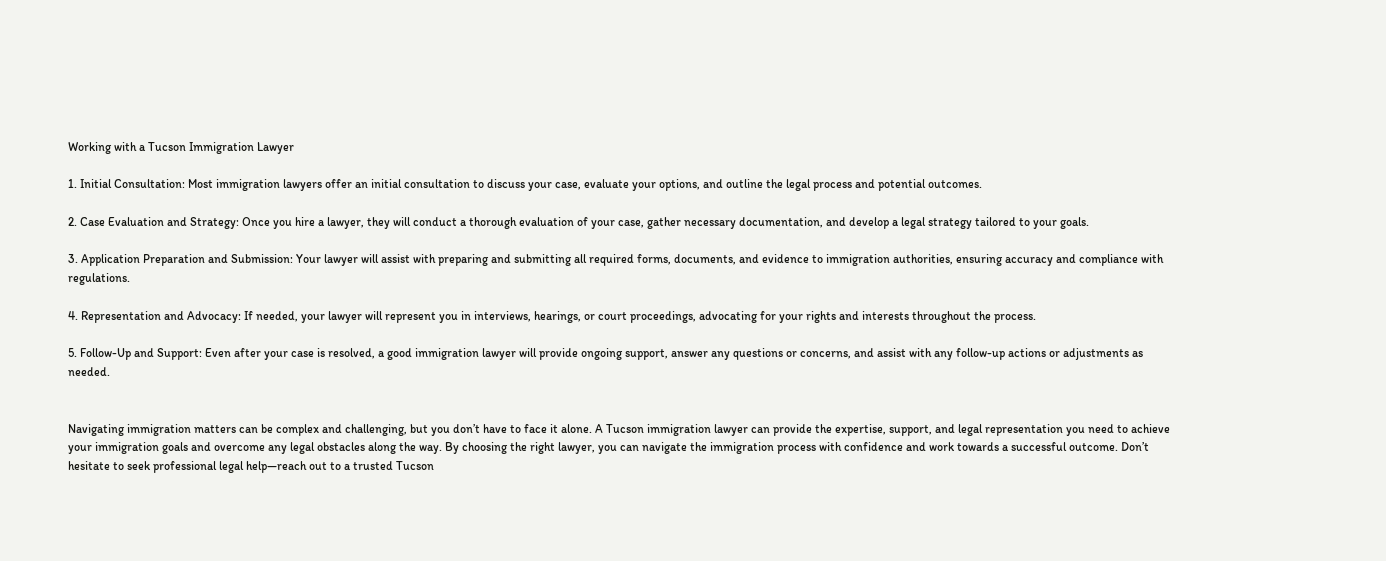Working with a Tucson Immigration Lawyer

1. Initial Consultation: Most immigration lawyers offer an initial consultation to discuss your case, evaluate your options, and outline the legal process and potential outcomes.

2. Case Evaluation and Strategy: Once you hire a lawyer, they will conduct a thorough evaluation of your case, gather necessary documentation, and develop a legal strategy tailored to your goals.

3. Application Preparation and Submission: Your lawyer will assist with preparing and submitting all required forms, documents, and evidence to immigration authorities, ensuring accuracy and compliance with regulations.

4. Representation and Advocacy: If needed, your lawyer will represent you in interviews, hearings, or court proceedings, advocating for your rights and interests throughout the process.

5. Follow-Up and Support: Even after your case is resolved, a good immigration lawyer will provide ongoing support, answer any questions or concerns, and assist with any follow-up actions or adjustments as needed.


Navigating immigration matters can be complex and challenging, but you don’t have to face it alone. A Tucson immigration lawyer can provide the expertise, support, and legal representation you need to achieve your immigration goals and overcome any legal obstacles along the way. By choosing the right lawyer, you can navigate the immigration process with confidence and work towards a successful outcome. Don’t hesitate to seek professional legal help—reach out to a trusted Tucson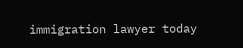immigration lawyer today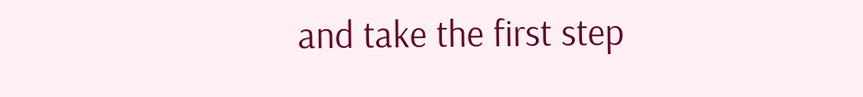and take the first step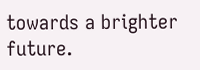towards a brighter future.